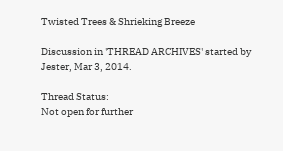Twisted Trees & Shrieking Breeze

Discussion in 'THREAD ARCHIVES' started by Jester, Mar 3, 2014.

Thread Status:
Not open for further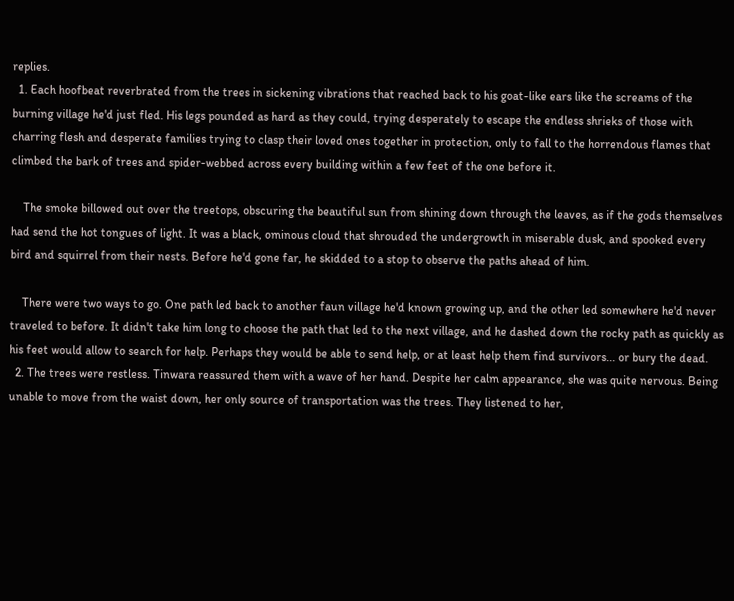replies.
  1. Each hoofbeat reverbrated from the trees in sickening vibrations that reached back to his goat-like ears like the screams of the burning village he'd just fled. His legs pounded as hard as they could, trying desperately to escape the endless shrieks of those with charring flesh and desperate families trying to clasp their loved ones together in protection, only to fall to the horrendous flames that climbed the bark of trees and spider-webbed across every building within a few feet of the one before it.

    The smoke billowed out over the treetops, obscuring the beautiful sun from shining down through the leaves, as if the gods themselves had send the hot tongues of light. It was a black, ominous cloud that shrouded the undergrowth in miserable dusk, and spooked every bird and squirrel from their nests. Before he'd gone far, he skidded to a stop to observe the paths ahead of him.

    There were two ways to go. One path led back to another faun village he'd known growing up, and the other led somewhere he'd never traveled to before. It didn't take him long to choose the path that led to the next village, and he dashed down the rocky path as quickly as his feet would allow to search for help. Perhaps they would be able to send help, or at least help them find survivors... or bury the dead.
  2. The trees were restless. Tinwara reassured them with a wave of her hand. Despite her calm appearance, she was quite nervous. Being unable to move from the waist down, her only source of transportation was the trees. They listened to her,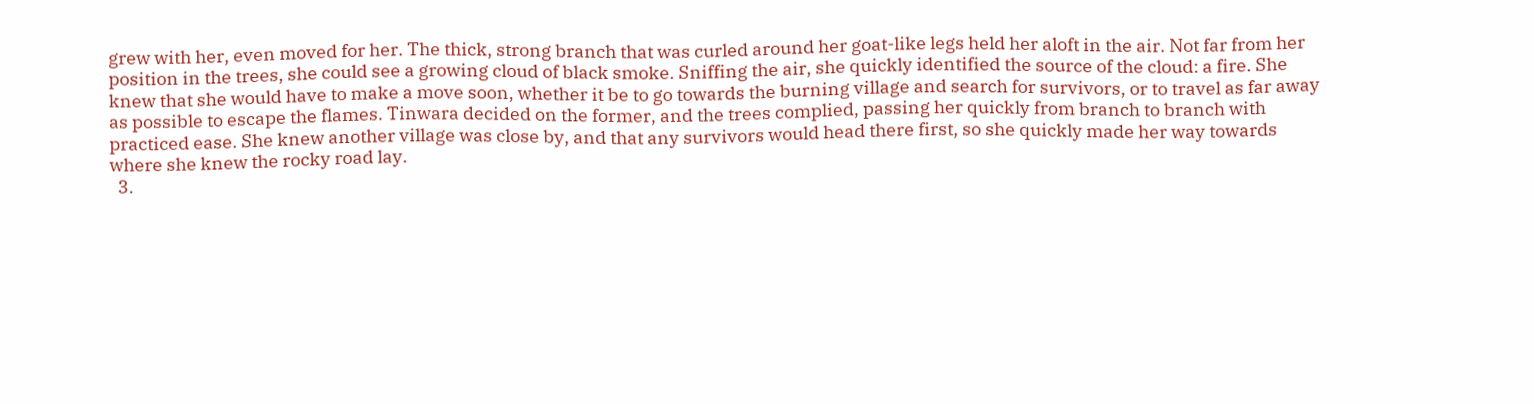grew with her, even moved for her. The thick, strong branch that was curled around her goat-like legs held her aloft in the air. Not far from her position in the trees, she could see a growing cloud of black smoke. Sniffing the air, she quickly identified the source of the cloud: a fire. She knew that she would have to make a move soon, whether it be to go towards the burning village and search for survivors, or to travel as far away as possible to escape the flames. Tinwara decided on the former, and the trees complied, passing her quickly from branch to branch with practiced ease. She knew another village was close by, and that any survivors would head there first, so she quickly made her way towards where she knew the rocky road lay.
  3.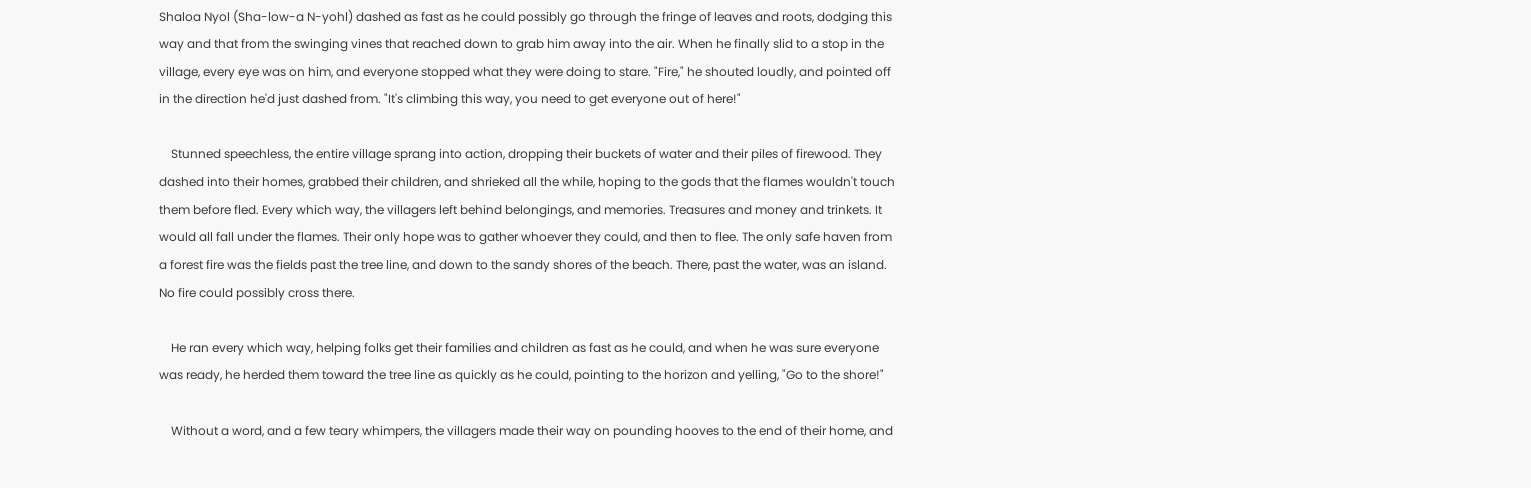Shaloa Nyol (Sha-low-a N-yohl) dashed as fast as he could possibly go through the fringe of leaves and roots, dodging this way and that from the swinging vines that reached down to grab him away into the air. When he finally slid to a stop in the village, every eye was on him, and everyone stopped what they were doing to stare. "Fire," he shouted loudly, and pointed off in the direction he'd just dashed from. "It's climbing this way, you need to get everyone out of here!"

    Stunned speechless, the entire village sprang into action, dropping their buckets of water and their piles of firewood. They dashed into their homes, grabbed their children, and shrieked all the while, hoping to the gods that the flames wouldn't touch them before fled. Every which way, the villagers left behind belongings, and memories. Treasures and money and trinkets. It would all fall under the flames. Their only hope was to gather whoever they could, and then to flee. The only safe haven from a forest fire was the fields past the tree line, and down to the sandy shores of the beach. There, past the water, was an island. No fire could possibly cross there.

    He ran every which way, helping folks get their families and children as fast as he could, and when he was sure everyone was ready, he herded them toward the tree line as quickly as he could, pointing to the horizon and yelling, "Go to the shore!"

    Without a word, and a few teary whimpers, the villagers made their way on pounding hooves to the end of their home, and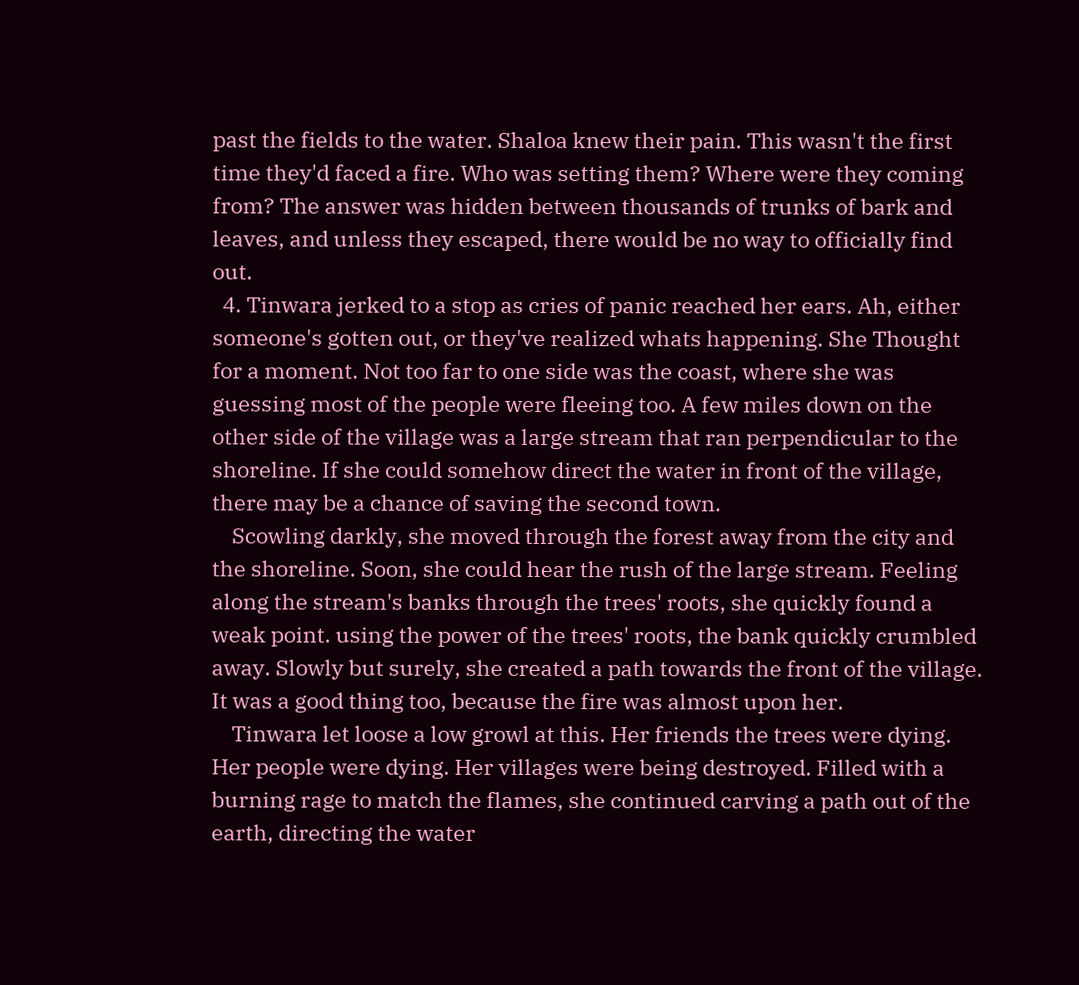past the fields to the water. Shaloa knew their pain. This wasn't the first time they'd faced a fire. Who was setting them? Where were they coming from? The answer was hidden between thousands of trunks of bark and leaves, and unless they escaped, there would be no way to officially find out.
  4. Tinwara jerked to a stop as cries of panic reached her ears. Ah, either someone's gotten out, or they've realized whats happening. She Thought for a moment. Not too far to one side was the coast, where she was guessing most of the people were fleeing too. A few miles down on the other side of the village was a large stream that ran perpendicular to the shoreline. If she could somehow direct the water in front of the village, there may be a chance of saving the second town.
    Scowling darkly, she moved through the forest away from the city and the shoreline. Soon, she could hear the rush of the large stream. Feeling along the stream's banks through the trees' roots, she quickly found a weak point. using the power of the trees' roots, the bank quickly crumbled away. Slowly but surely, she created a path towards the front of the village. It was a good thing too, because the fire was almost upon her.
    Tinwara let loose a low growl at this. Her friends the trees were dying. Her people were dying. Her villages were being destroyed. Filled with a burning rage to match the flames, she continued carving a path out of the earth, directing the water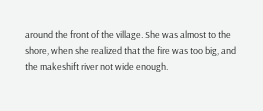around the front of the village. She was almost to the shore, when she realized that the fire was too big, and the makeshift river not wide enough.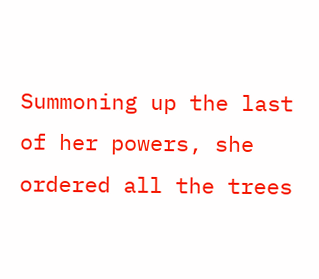Summoning up the last of her powers, she ordered all the trees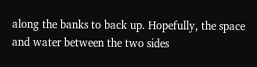along the banks to back up. Hopefully, the space and water between the two sides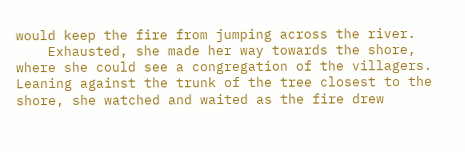would keep the fire from jumping across the river.
    Exhausted, she made her way towards the shore, where she could see a congregation of the villagers. Leaning against the trunk of the tree closest to the shore, she watched and waited as the fire drew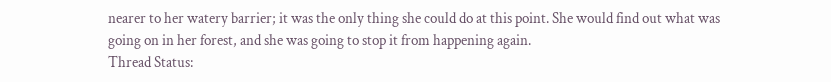nearer to her watery barrier; it was the only thing she could do at this point. She would find out what was going on in her forest, and she was going to stop it from happening again.
Thread Status: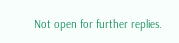Not open for further replies.